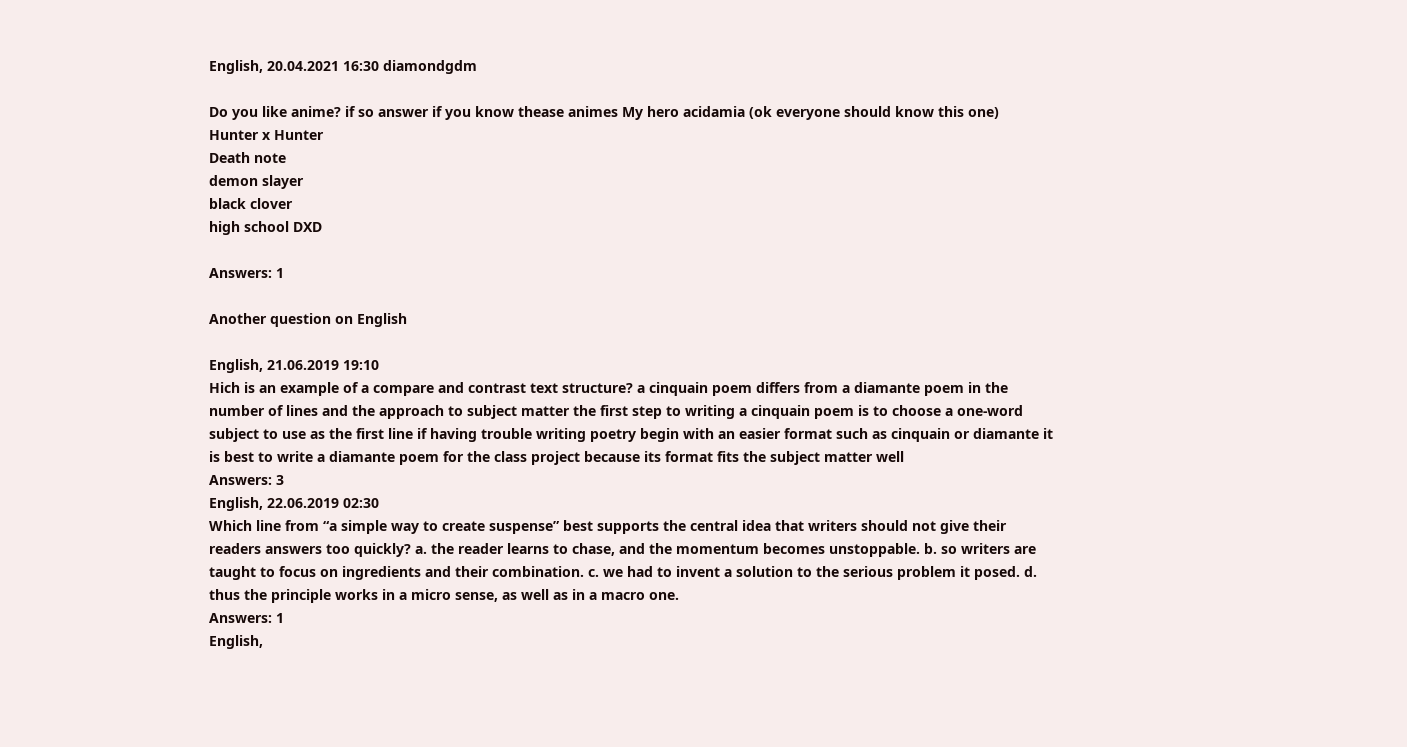English, 20.04.2021 16:30 diamondgdm

Do you like anime? if so answer if you know thease animes My hero acidamia (ok everyone should know this one)
Hunter x Hunter
Death note
demon slayer
black clover
high school DXD

Answers: 1

Another question on English

English, 21.06.2019 19:10
Hich is an example of a compare and contrast text structure? a cinquain poem differs from a diamante poem in the number of lines and the approach to subject matter the first step to writing a cinquain poem is to choose a one-word subject to use as the first line if having trouble writing poetry begin with an easier format such as cinquain or diamante it is best to write a diamante poem for the class project because its format fits the subject matter well
Answers: 3
English, 22.06.2019 02:30
Which line from “a simple way to create suspense” best supports the central idea that writers should not give their readers answers too quickly? a. the reader learns to chase, and the momentum becomes unstoppable. b. so writers are taught to focus on ingredients and their combination. c. we had to invent a solution to the serious problem it posed. d. thus the principle works in a micro sense, as well as in a macro one.
Answers: 1
English,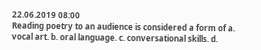22.06.2019 08:00
Reading poetry to an audience is considered a form of a. vocal art. b. oral language. c. conversational skills. d.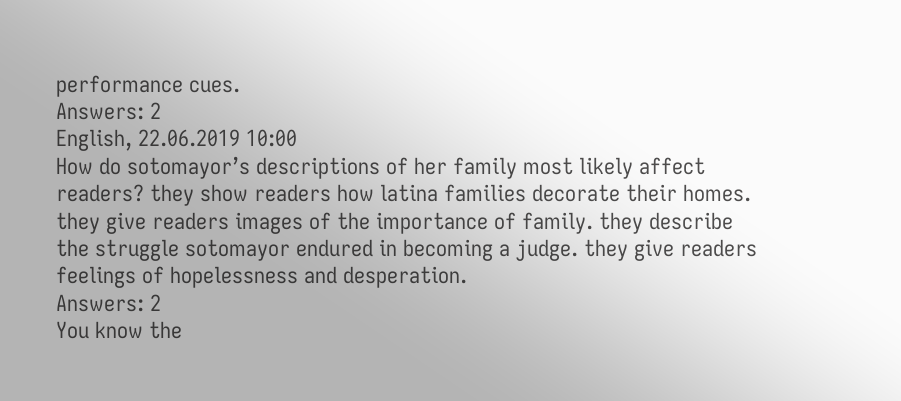performance cues.
Answers: 2
English, 22.06.2019 10:00
How do sotomayor’s descriptions of her family most likely affect readers? they show readers how latina families decorate their homes. they give readers images of the importance of family. they describe the struggle sotomayor endured in becoming a judge. they give readers feelings of hopelessness and desperation.
Answers: 2
You know the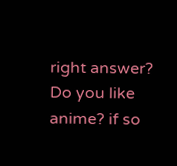right answer?
Do you like anime? if so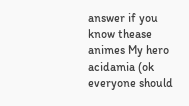answer if you know thease animes My hero acidamia (ok everyone should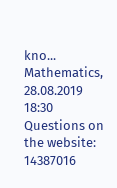kno...
Mathematics, 28.08.2019 18:30
Questions on the website: 14387016